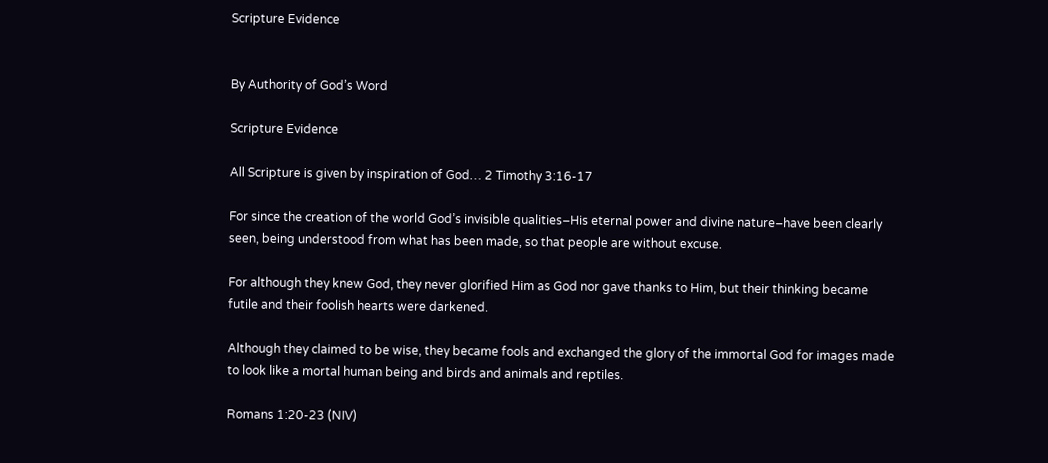Scripture Evidence


By Authority of God’s Word

Scripture Evidence

All Scripture is given by inspiration of God… 2 Timothy 3:16-17

For since the creation of the world God’s invisible qualities–His eternal power and divine nature–have been clearly seen, being understood from what has been made, so that people are without excuse.

For although they knew God, they never glorified Him as God nor gave thanks to Him, but their thinking became futile and their foolish hearts were darkened.

Although they claimed to be wise, they became fools and exchanged the glory of the immortal God for images made to look like a mortal human being and birds and animals and reptiles.

Romans 1:20-23 (NIV)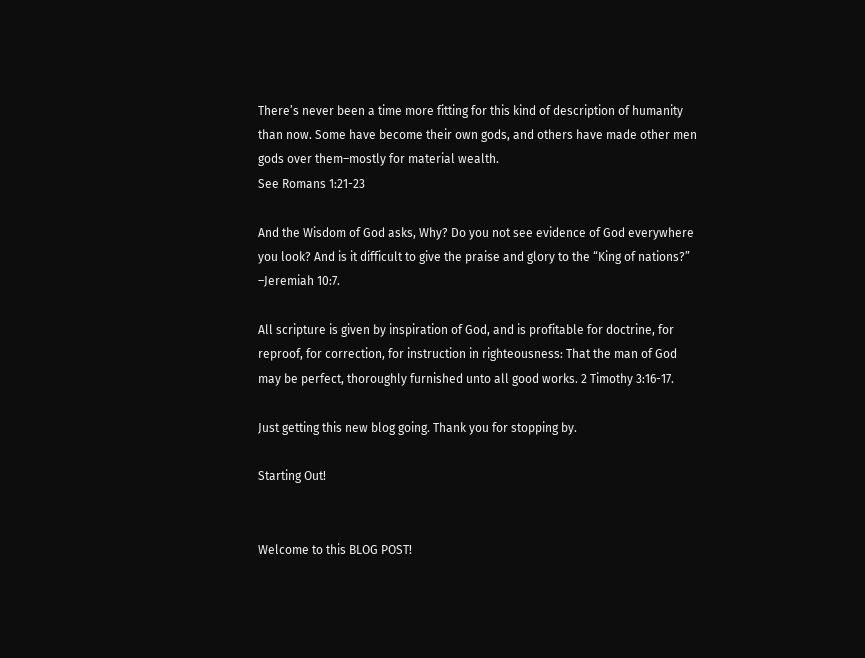There’s never been a time more fitting for this kind of description of humanity than now. Some have become their own gods, and others have made other men gods over them–mostly for material wealth.
See Romans 1:21-23

And the Wisdom of God asks, Why? Do you not see evidence of God everywhere you look? And is it difficult to give the praise and glory to the “King of nations?” –Jeremiah 10:7.

All scripture is given by inspiration of God, and is profitable for doctrine, for reproof, for correction, for instruction in righteousness: That the man of God may be perfect, thoroughly furnished unto all good works. 2 Timothy 3:16-17.

Just getting this new blog going. Thank you for stopping by.

Starting Out!


Welcome to this BLOG POST!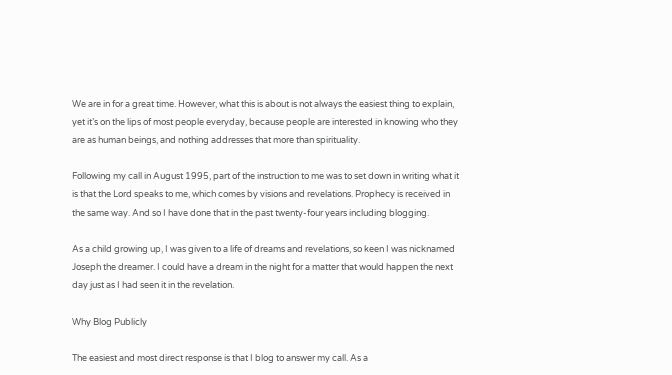We are in for a great time. However, what this is about is not always the easiest thing to explain, yet it’s on the lips of most people everyday, because people are interested in knowing who they are as human beings, and nothing addresses that more than spirituality.

Following my call in August 1995, part of the instruction to me was to set down in writing what it is that the Lord speaks to me, which comes by visions and revelations. Prophecy is received in the same way. And so I have done that in the past twenty-four years including blogging.

As a child growing up, I was given to a life of dreams and revelations, so keen I was nicknamed Joseph the dreamer. I could have a dream in the night for a matter that would happen the next day just as I had seen it in the revelation.

Why Blog Publicly

The easiest and most direct response is that I blog to answer my call. As a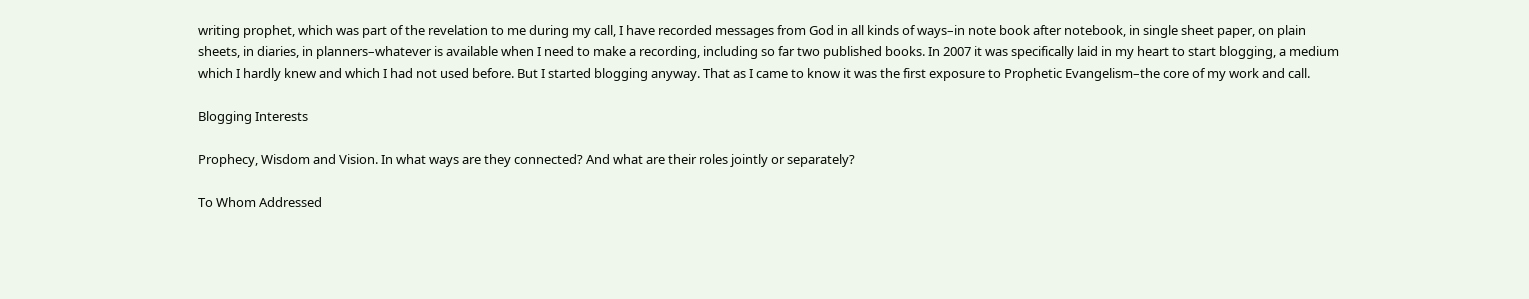writing prophet, which was part of the revelation to me during my call, I have recorded messages from God in all kinds of ways–in note book after notebook, in single sheet paper, on plain sheets, in diaries, in planners–whatever is available when I need to make a recording, including so far two published books. In 2007 it was specifically laid in my heart to start blogging, a medium which I hardly knew and which I had not used before. But I started blogging anyway. That as I came to know it was the first exposure to Prophetic Evangelism–the core of my work and call.

Blogging Interests

Prophecy, Wisdom and Vision. In what ways are they connected? And what are their roles jointly or separately?

To Whom Addressed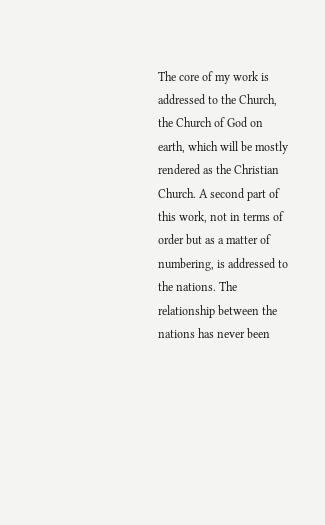The core of my work is addressed to the Church, the Church of God on earth, which will be mostly rendered as the Christian Church. A second part of this work, not in terms of order but as a matter of numbering, is addressed to the nations. The relationship between the nations has never been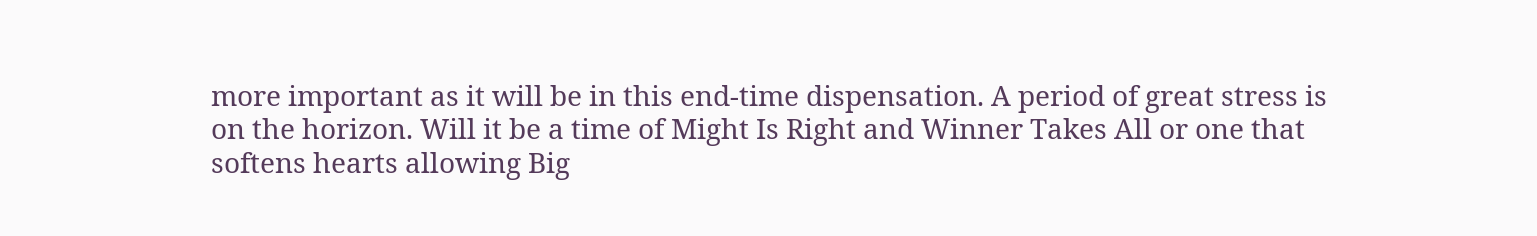more important as it will be in this end-time dispensation. A period of great stress is on the horizon. Will it be a time of Might Is Right and Winner Takes All or one that softens hearts allowing Big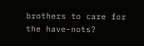brothers to care for the have-nots?